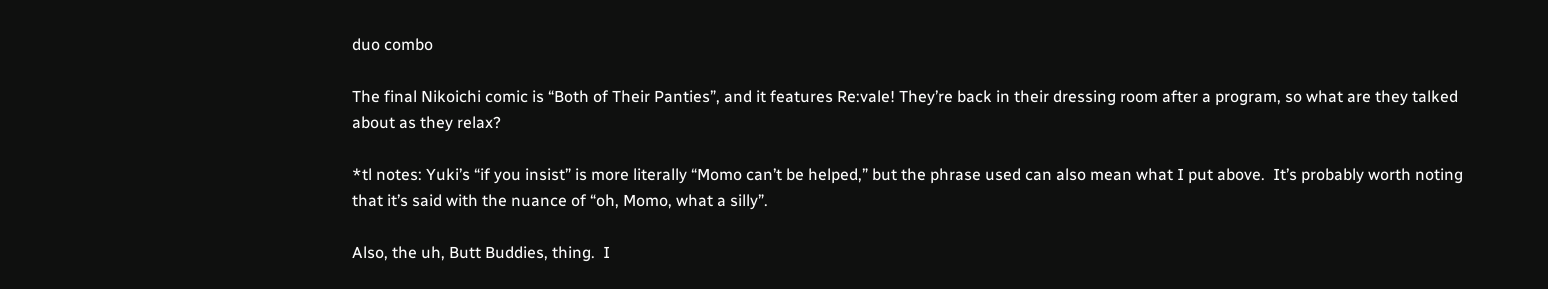duo combo

The final Nikoichi comic is “Both of Their Panties”, and it features Re:vale! They’re back in their dressing room after a program, so what are they talked about as they relax?

*tl notes: Yuki’s “if you insist” is more literally “Momo can’t be helped,” but the phrase used can also mean what I put above.  It’s probably worth noting that it’s said with the nuance of “oh, Momo, what a silly”.

Also, the uh, Butt Buddies, thing.  I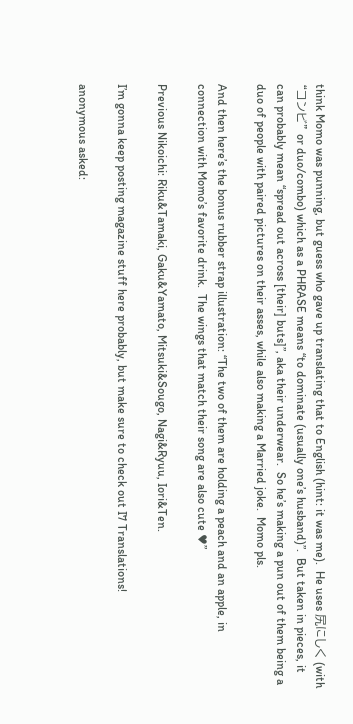think Momo was punning, but guess who gave up translating that to English (hint: it was me).  He uses 尻にしく (with “コンビ” or duo/combo) which as a PHRASE means “to dominate (usually one’s husband)”.  But taken in pieces, it can probably mean “spread out across [their] buts]”, aka their underwear.  So he’s making a pun out of them being a duo of people with paired pictures on their asses, while also making a Married joke.  Momo pls.

And then here’s the bonus rubber strap illustration: “The two of them are holding a peach and an apple, in connection with Momo’s favorite drink.  The wings that match their song are also cute ♥”

Previous Nikoichi: Riku&Tamaki, Gaku&Yamato, Mitsuki&Sougo, Nagi&Ryuu, Iori&Ten.

I’m gonna keep posting magazine stuff here probably, but make sure to check out I7 Translations!

anonymous asked: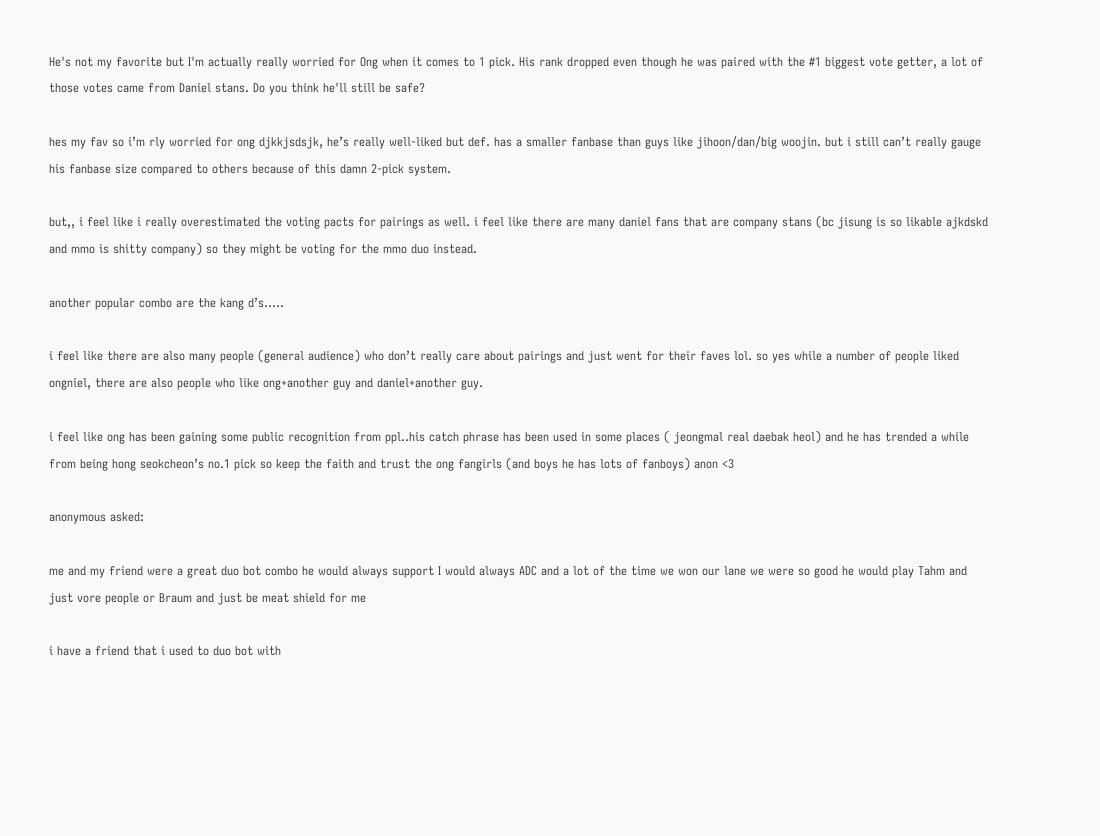He's not my favorite but I'm actually really worried for Ong when it comes to 1 pick. His rank dropped even though he was paired with the #1 biggest vote getter, a lot of those votes came from Daniel stans. Do you think he'll still be safe?

hes my fav so i’m rly worried for ong djkkjsdsjk, he’s really well-liked but def. has a smaller fanbase than guys like jihoon/dan/big woojin. but i still can’t really gauge his fanbase size compared to others because of this damn 2-pick system.

but,, i feel like i really overestimated the voting pacts for pairings as well. i feel like there are many daniel fans that are company stans (bc jisung is so likable ajkdskd and mmo is shitty company) so they might be voting for the mmo duo instead.

another popular combo are the kang d’s…..

i feel like there are also many people (general audience) who don’t really care about pairings and just went for their faves lol. so yes while a number of people liked ongniel, there are also people who like ong+another guy and daniel+another guy.

i feel like ong has been gaining some public recognition from ppl..his catch phrase has been used in some places ( jeongmal real daebak heol) and he has trended a while from being hong seokcheon’s no.1 pick so keep the faith and trust the ong fangirls (and boys he has lots of fanboys) anon <3

anonymous asked:

me and my friend were a great duo bot combo he would always support I would always ADC and a lot of the time we won our lane we were so good he would play Tahm and just vore people or Braum and just be meat shield for me

i have a friend that i used to duo bot with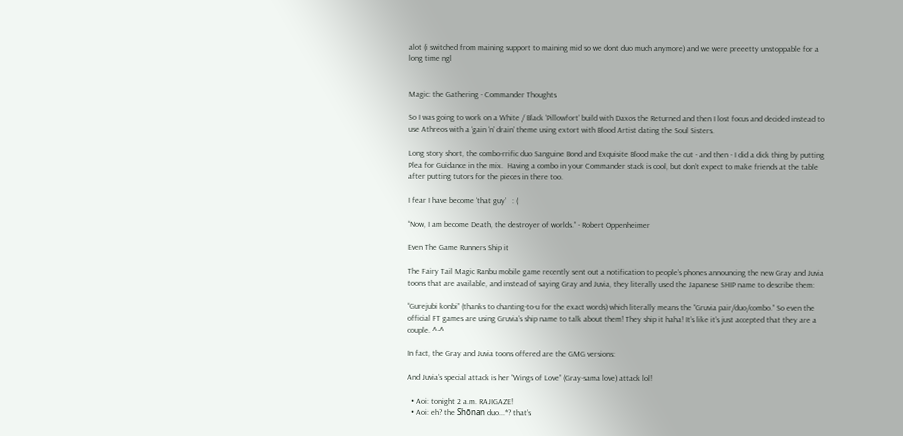alot (i switched from maining support to maining mid so we dont duo much anymore) and we were preeetty unstoppable for a long time ngl


Magic: the Gathering - Commander Thoughts

So I was going to work on a White / Black ‘Pillowfort’ build with Daxos the Returned and then I lost focus and decided instead to use Athreos with a ‘gain ‘n’ drain’ theme using extort with Blood Artist dating the Soul Sisters.

Long story short, the combo-rrific duo Sanguine Bond and Exquisite Blood make the cut - and then - I did a dick thing by putting Plea for Guidance in the mix.  Having a combo in your Commander stack is cool, but don’t expect to make friends at the table after putting tutors for the pieces in there too.

I fear I have become ‘that guy’   : (

“Now, I am become Death, the destroyer of worlds.” - Robert Oppenheimer

Even The Game Runners Ship it

The Fairy Tail Magic Ranbu mobile game recently sent out a notification to people’s phones announcing the new Gray and Juvia toons that are available, and instead of saying Gray and Juvia, they literally used the Japanese SHIP name to describe them:

“Gurejubi konbi” (thanks to chanting-to-u for the exact words) which literally means the “Gruvia pair/duo/combo.” So even the official FT games are using Gruvia’s ship name to talk about them! They ship it haha! It’s like it’s just accepted that they are a couple. ^-^

In fact, the Gray and Juvia toons offered are the GMG versions:

And Juvia’s special attack is her “Wings of Love” (Gray-sama love) attack lol!

  • Aoi: tonight 2 a.m. RAJIGAZE!
  • Aoi: eh? the Shōnan duo...*? that’s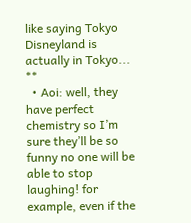like saying Tokyo Disneyland is actually in Tokyo... **
  • Aoi: well, they have perfect chemistry so I’m sure they’ll be so funny no one will be able to stop laughing! for example, even if the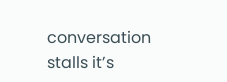conversation stalls it’s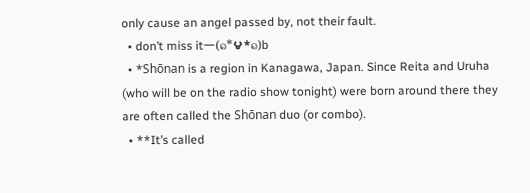only cause an angel passed by, not their fault.
  • don’t miss itー(๑*౪*๑)b
  • *Shōnan is a region in Kanagawa, Japan. Since Reita and Uruha (who will be on the radio show tonight) were born around there they are often called the Shōnan duo (or combo).
  • **It’s called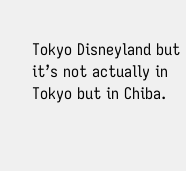Tokyo Disneyland but it’s not actually in Tokyo but in Chiba.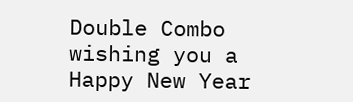Double Combo wishing you a Happy New Year